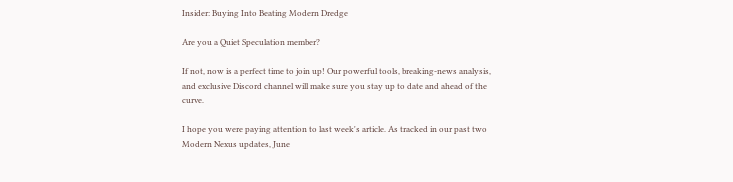Insider: Buying Into Beating Modern Dredge

Are you a Quiet Speculation member?

If not, now is a perfect time to join up! Our powerful tools, breaking-news analysis, and exclusive Discord channel will make sure you stay up to date and ahead of the curve.

I hope you were paying attention to last week's article. As tracked in our past two Modern Nexus updates, June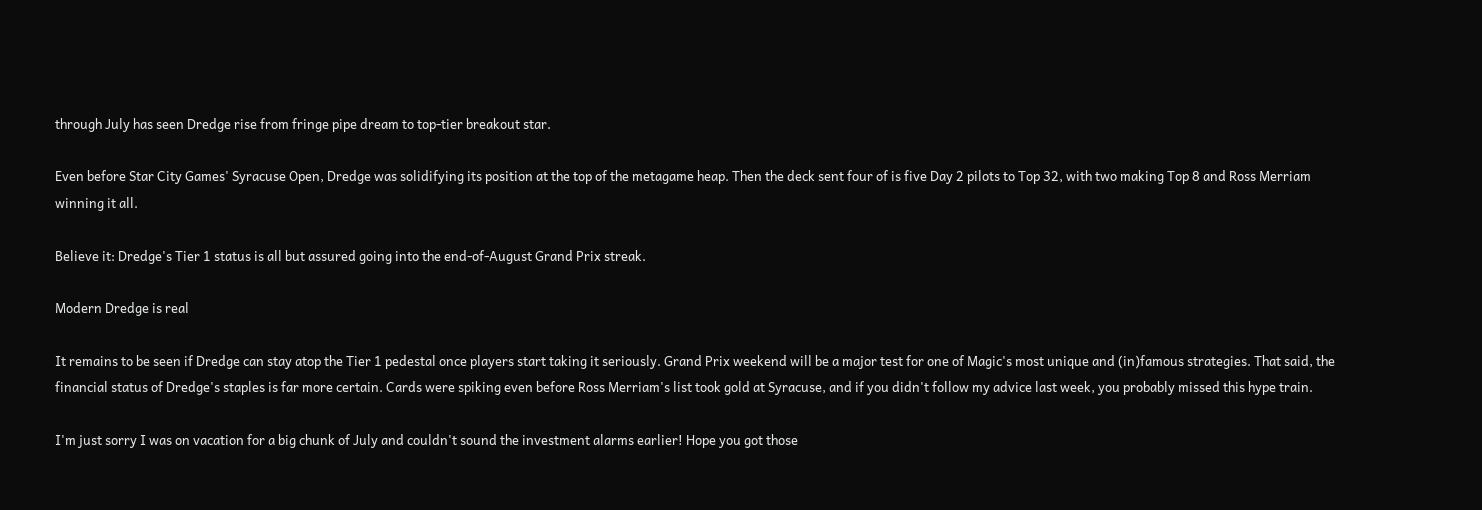through July has seen Dredge rise from fringe pipe dream to top-tier breakout star.

Even before Star City Games' Syracuse Open, Dredge was solidifying its position at the top of the metagame heap. Then the deck sent four of is five Day 2 pilots to Top 32, with two making Top 8 and Ross Merriam winning it all.

Believe it: Dredge's Tier 1 status is all but assured going into the end-of-August Grand Prix streak.

Modern Dredge is real

It remains to be seen if Dredge can stay atop the Tier 1 pedestal once players start taking it seriously. Grand Prix weekend will be a major test for one of Magic's most unique and (in)famous strategies. That said, the financial status of Dredge's staples is far more certain. Cards were spiking even before Ross Merriam's list took gold at Syracuse, and if you didn't follow my advice last week, you probably missed this hype train.

I'm just sorry I was on vacation for a big chunk of July and couldn't sound the investment alarms earlier! Hope you got those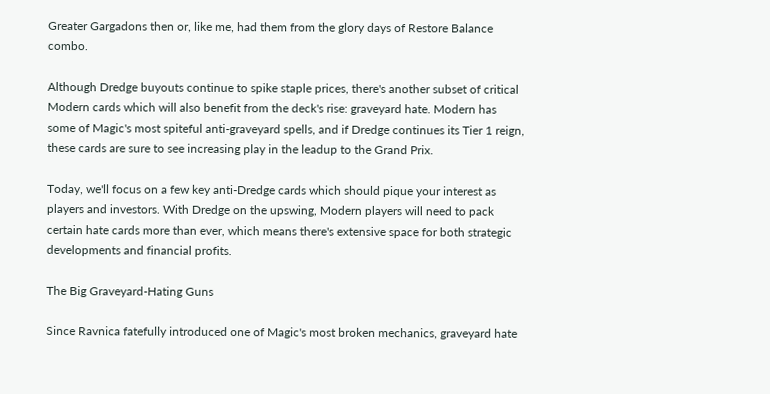Greater Gargadons then or, like me, had them from the glory days of Restore Balance combo.

Although Dredge buyouts continue to spike staple prices, there's another subset of critical Modern cards which will also benefit from the deck's rise: graveyard hate. Modern has some of Magic's most spiteful anti-graveyard spells, and if Dredge continues its Tier 1 reign, these cards are sure to see increasing play in the leadup to the Grand Prix.

Today, we'll focus on a few key anti-Dredge cards which should pique your interest as players and investors. With Dredge on the upswing, Modern players will need to pack certain hate cards more than ever, which means there's extensive space for both strategic developments and financial profits.

The Big Graveyard-Hating Guns

Since Ravnica fatefully introduced one of Magic's most broken mechanics, graveyard hate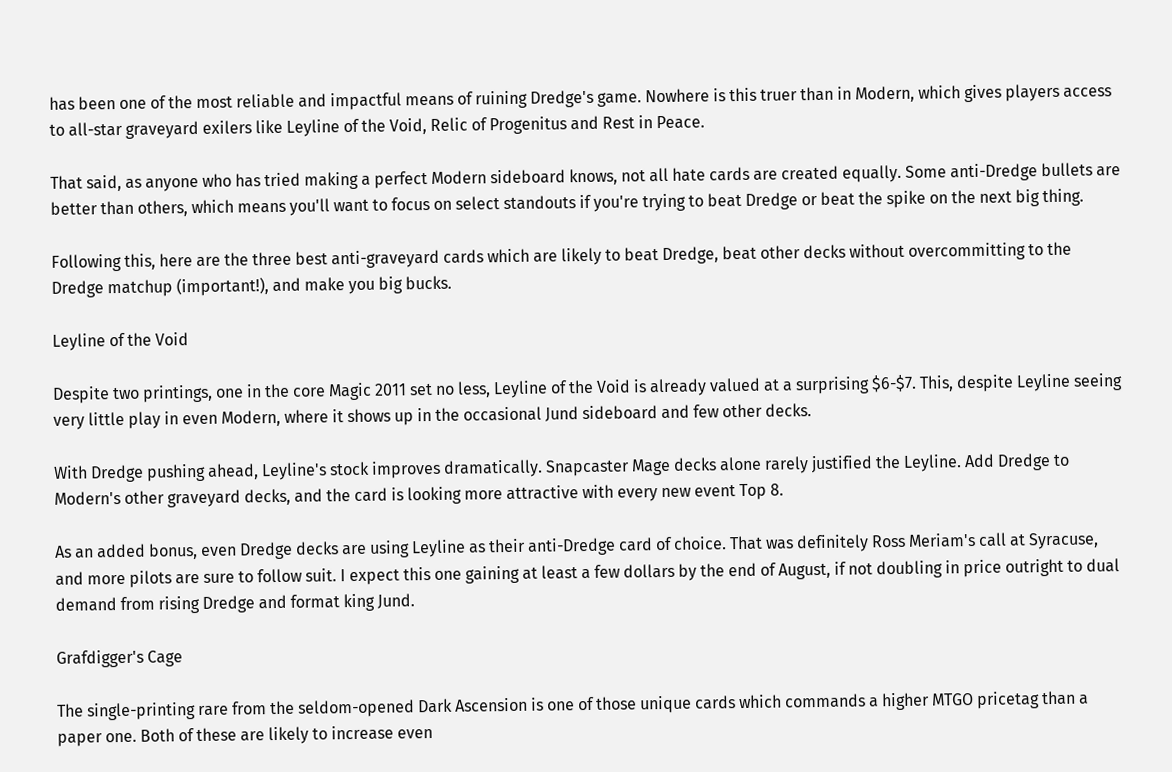has been one of the most reliable and impactful means of ruining Dredge's game. Nowhere is this truer than in Modern, which gives players access to all-star graveyard exilers like Leyline of the Void, Relic of Progenitus and Rest in Peace.

That said, as anyone who has tried making a perfect Modern sideboard knows, not all hate cards are created equally. Some anti-Dredge bullets are better than others, which means you'll want to focus on select standouts if you're trying to beat Dredge or beat the spike on the next big thing.

Following this, here are the three best anti-graveyard cards which are likely to beat Dredge, beat other decks without overcommitting to the Dredge matchup (important!), and make you big bucks.

Leyline of the Void

Despite two printings, one in the core Magic 2011 set no less, Leyline of the Void is already valued at a surprising $6-$7. This, despite Leyline seeing very little play in even Modern, where it shows up in the occasional Jund sideboard and few other decks.

With Dredge pushing ahead, Leyline's stock improves dramatically. Snapcaster Mage decks alone rarely justified the Leyline. Add Dredge to Modern's other graveyard decks, and the card is looking more attractive with every new event Top 8.

As an added bonus, even Dredge decks are using Leyline as their anti-Dredge card of choice. That was definitely Ross Meriam's call at Syracuse, and more pilots are sure to follow suit. I expect this one gaining at least a few dollars by the end of August, if not doubling in price outright to dual demand from rising Dredge and format king Jund.

Grafdigger's Cage

The single-printing rare from the seldom-opened Dark Ascension is one of those unique cards which commands a higher MTGO pricetag than a paper one. Both of these are likely to increase even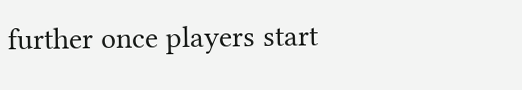further once players start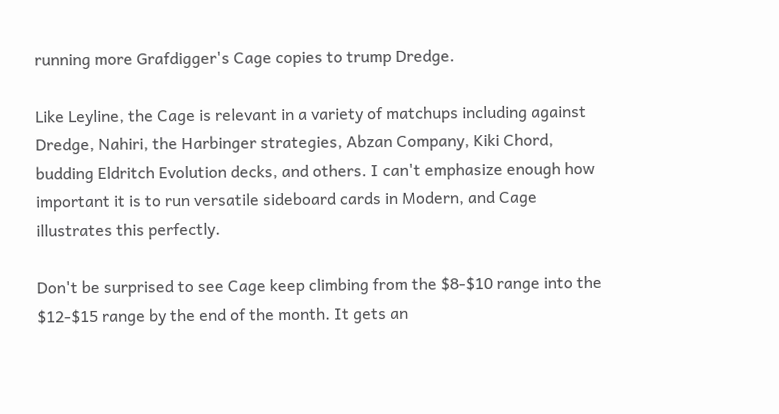running more Grafdigger's Cage copies to trump Dredge.

Like Leyline, the Cage is relevant in a variety of matchups including against Dredge, Nahiri, the Harbinger strategies, Abzan Company, Kiki Chord, budding Eldritch Evolution decks, and others. I can't emphasize enough how important it is to run versatile sideboard cards in Modern, and Cage illustrates this perfectly.

Don't be surprised to see Cage keep climbing from the $8-$10 range into the $12-$15 range by the end of the month. It gets an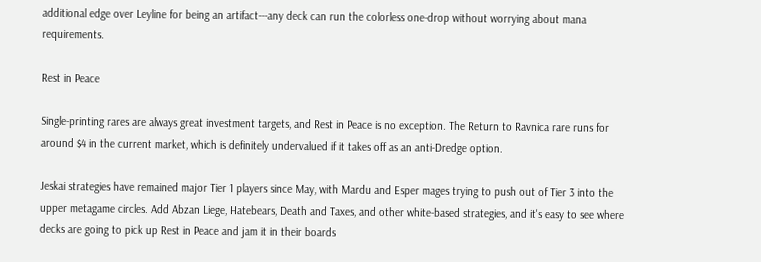additional edge over Leyline for being an artifact---any deck can run the colorless one-drop without worrying about mana requirements.

Rest in Peace

Single-printing rares are always great investment targets, and Rest in Peace is no exception. The Return to Ravnica rare runs for around $4 in the current market, which is definitely undervalued if it takes off as an anti-Dredge option.

Jeskai strategies have remained major Tier 1 players since May, with Mardu and Esper mages trying to push out of Tier 3 into the upper metagame circles. Add Abzan Liege, Hatebears, Death and Taxes, and other white-based strategies, and it's easy to see where decks are going to pick up Rest in Peace and jam it in their boards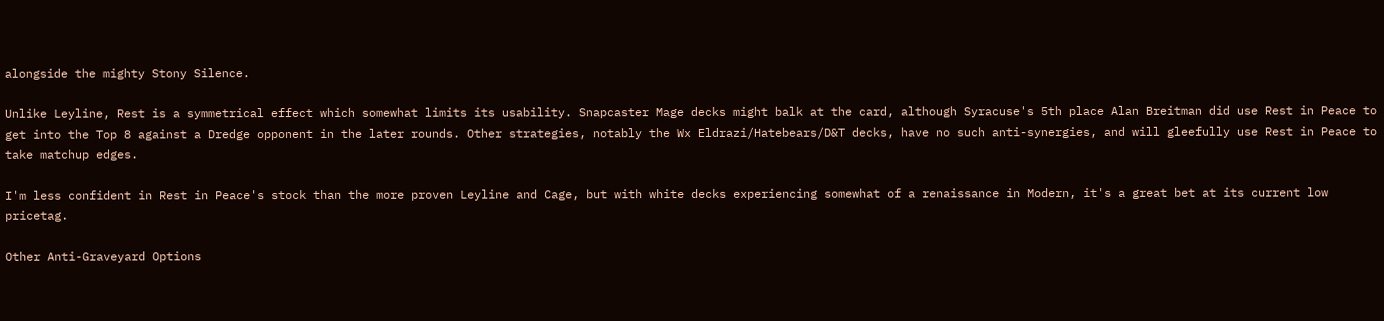alongside the mighty Stony Silence.

Unlike Leyline, Rest is a symmetrical effect which somewhat limits its usability. Snapcaster Mage decks might balk at the card, although Syracuse's 5th place Alan Breitman did use Rest in Peace to get into the Top 8 against a Dredge opponent in the later rounds. Other strategies, notably the Wx Eldrazi/Hatebears/D&T decks, have no such anti-synergies, and will gleefully use Rest in Peace to take matchup edges.

I'm less confident in Rest in Peace's stock than the more proven Leyline and Cage, but with white decks experiencing somewhat of a renaissance in Modern, it's a great bet at its current low pricetag.

Other Anti-Graveyard Options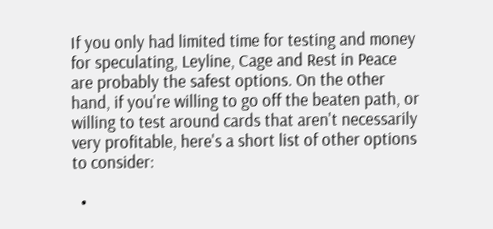If you only had limited time for testing and money for speculating, Leyline, Cage and Rest in Peace are probably the safest options. On the other hand, if you're willing to go off the beaten path, or willing to test around cards that aren't necessarily very profitable, here's a short list of other options to consider:

  •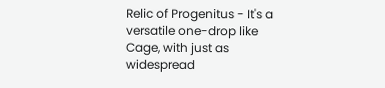Relic of Progenitus - It's a versatile one-drop like Cage, with just as widespread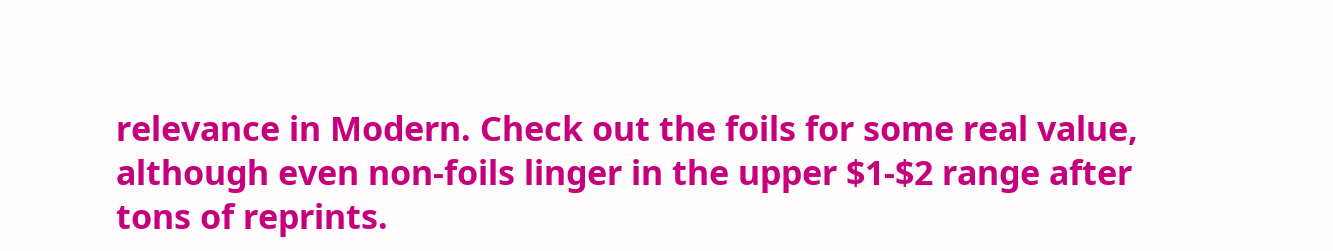relevance in Modern. Check out the foils for some real value, although even non-foils linger in the upper $1-$2 range after tons of reprints.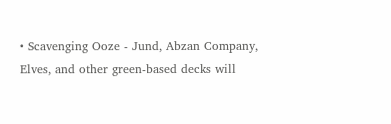• Scavenging Ooze - Jund, Abzan Company, Elves, and other green-based decks will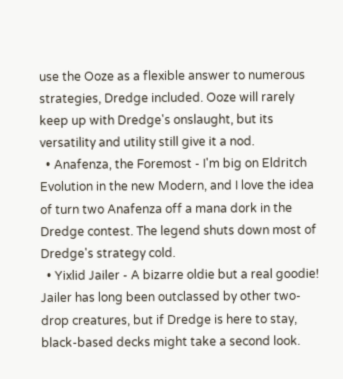use the Ooze as a flexible answer to numerous strategies, Dredge included. Ooze will rarely keep up with Dredge's onslaught, but its versatility and utility still give it a nod.
  • Anafenza, the Foremost - I'm big on Eldritch Evolution in the new Modern, and I love the idea of turn two Anafenza off a mana dork in the Dredge contest. The legend shuts down most of Dredge's strategy cold.
  • Yixlid Jailer - A bizarre oldie but a real goodie! Jailer has long been outclassed by other two-drop creatures, but if Dredge is here to stay, black-based decks might take a second look.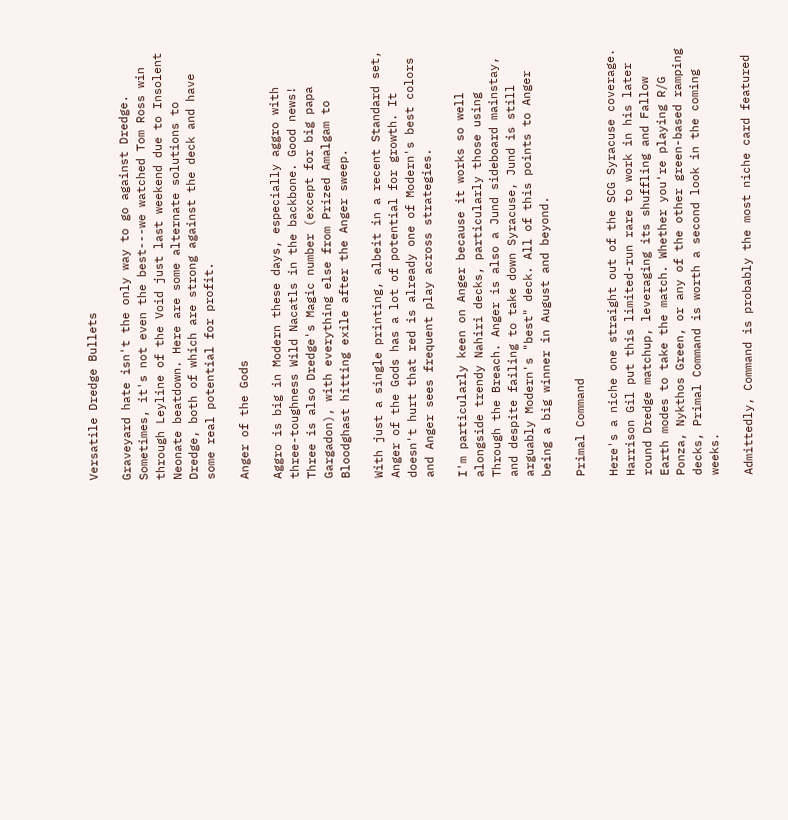Versatile Dredge Bullets

Graveyard hate isn't the only way to go against Dredge. Sometimes, it's not even the best---we watched Tom Ross win through Leyline of the Void just last weekend due to Insolent Neonate beatdown. Here are some alternate solutions to Dredge, both of which are strong against the deck and have some real potential for profit.

Anger of the Gods

Aggro is big in Modern these days, especially aggro with three-toughness Wild Nacatls in the backbone. Good news! Three is also Dredge's Magic number (except for big papa Gargadon), with everything else from Prized Amalgam to Bloodghast hitting exile after the Anger sweep.

With just a single printing, albeit in a recent Standard set, Anger of the Gods has a lot of potential for growth. It doesn't hurt that red is already one of Modern's best colors and Anger sees frequent play across strategies.

I'm particularly keen on Anger because it works so well alongside trendy Nahiri decks, particularly those using Through the Breach. Anger is also a Jund sideboard mainstay, and despite failing to take down Syracuse, Jund is still arguably Modern's "best" deck. All of this points to Anger being a big winner in August and beyond.

Primal Command

Here's a niche one straight out of the SCG Syracuse coverage. Harrison Gil put this limited-run rare to work in his later round Dredge matchup, leveraging its shuffling and Fallow Earth modes to take the match. Whether you're playing R/G Ponza, Nykthos Green, or any of the other green-based ramping decks, Primal Command is worth a second look in the coming weeks.

Admittedly, Command is probably the most niche card featured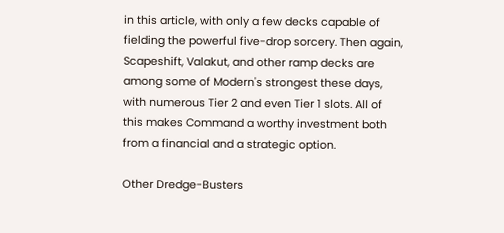in this article, with only a few decks capable of fielding the powerful five-drop sorcery. Then again, Scapeshift, Valakut, and other ramp decks are among some of Modern's strongest these days, with numerous Tier 2 and even Tier 1 slots. All of this makes Command a worthy investment both from a financial and a strategic option.

Other Dredge-Busters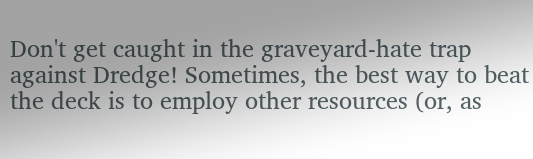Don't get caught in the graveyard-hate trap against Dredge! Sometimes, the best way to beat the deck is to employ other resources (or, as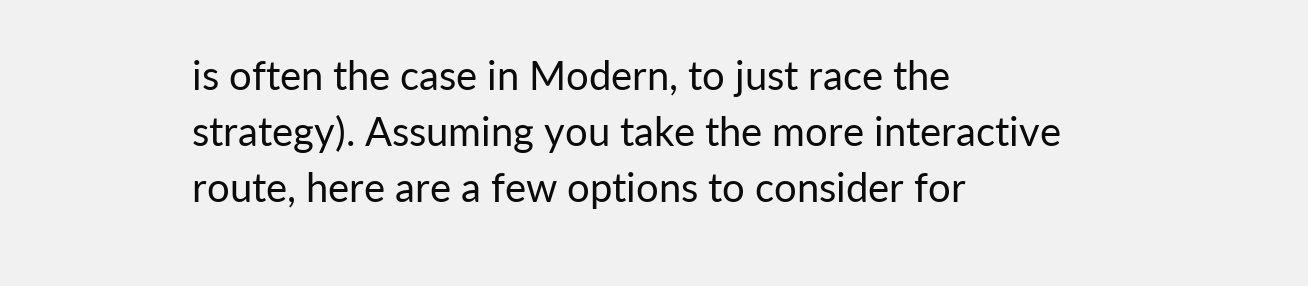is often the case in Modern, to just race the strategy). Assuming you take the more interactive route, here are a few options to consider for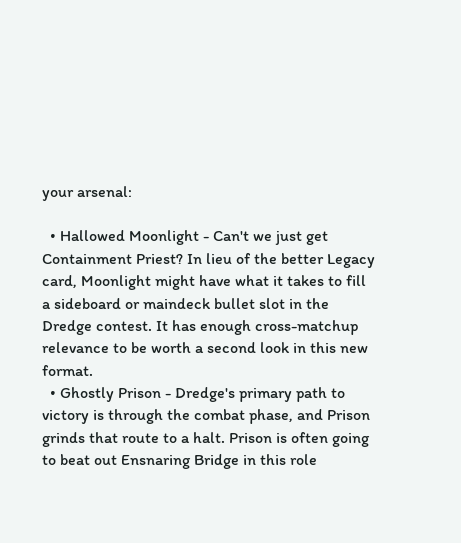your arsenal:

  • Hallowed Moonlight - Can't we just get Containment Priest? In lieu of the better Legacy card, Moonlight might have what it takes to fill a sideboard or maindeck bullet slot in the Dredge contest. It has enough cross-matchup relevance to be worth a second look in this new format.
  • Ghostly Prison - Dredge's primary path to victory is through the combat phase, and Prison grinds that route to a halt. Prison is often going to beat out Ensnaring Bridge in this role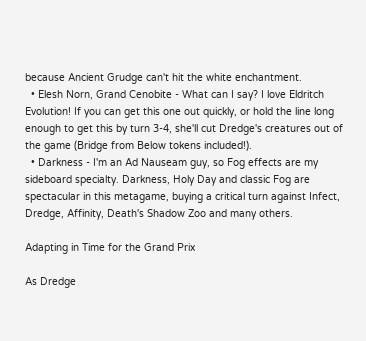because Ancient Grudge can't hit the white enchantment.
  • Elesh Norn, Grand Cenobite - What can I say? I love Eldritch Evolution! If you can get this one out quickly, or hold the line long enough to get this by turn 3-4, she'll cut Dredge's creatures out of the game (Bridge from Below tokens included!).
  • Darkness - I'm an Ad Nauseam guy, so Fog effects are my sideboard specialty. Darkness, Holy Day and classic Fog are spectacular in this metagame, buying a critical turn against Infect, Dredge, Affinity, Death's Shadow Zoo and many others.

Adapting in Time for the Grand Prix

As Dredge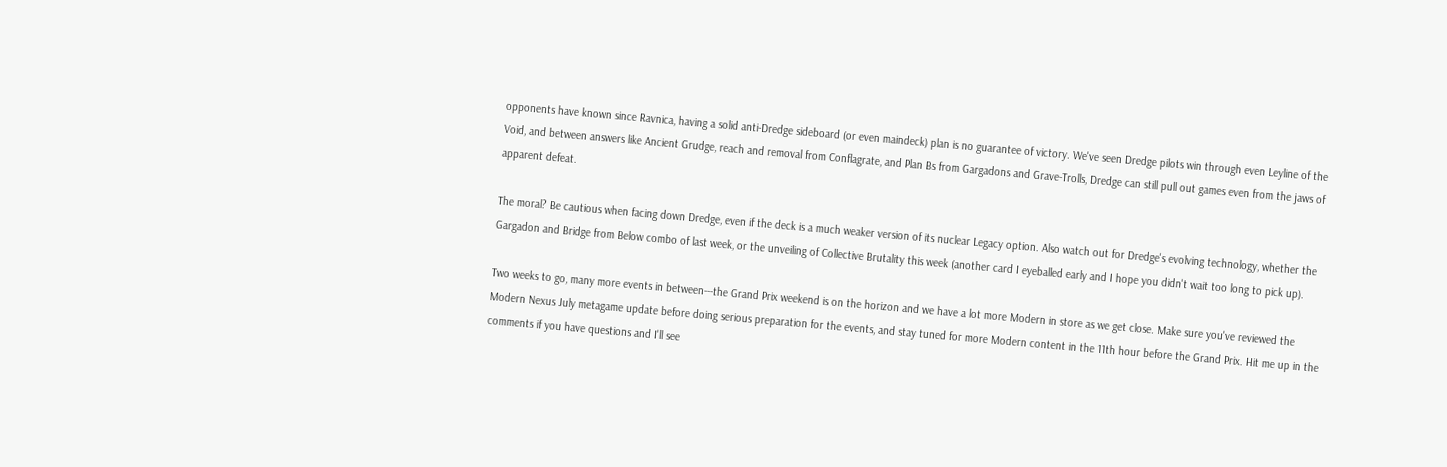opponents have known since Ravnica, having a solid anti-Dredge sideboard (or even maindeck) plan is no guarantee of victory. We've seen Dredge pilots win through even Leyline of the Void, and between answers like Ancient Grudge, reach and removal from Conflagrate, and Plan Bs from Gargadons and Grave-Trolls, Dredge can still pull out games even from the jaws of apparent defeat.

The moral? Be cautious when facing down Dredge, even if the deck is a much weaker version of its nuclear Legacy option. Also watch out for Dredge's evolving technology, whether the Gargadon and Bridge from Below combo of last week, or the unveiling of Collective Brutality this week (another card I eyeballed early and I hope you didn't wait too long to pick up).

Two weeks to go, many more events in between---the Grand Prix weekend is on the horizon and we have a lot more Modern in store as we get close. Make sure you've reviewed the Modern Nexus July metagame update before doing serious preparation for the events, and stay tuned for more Modern content in the 11th hour before the Grand Prix. Hit me up in the comments if you have questions and I'll see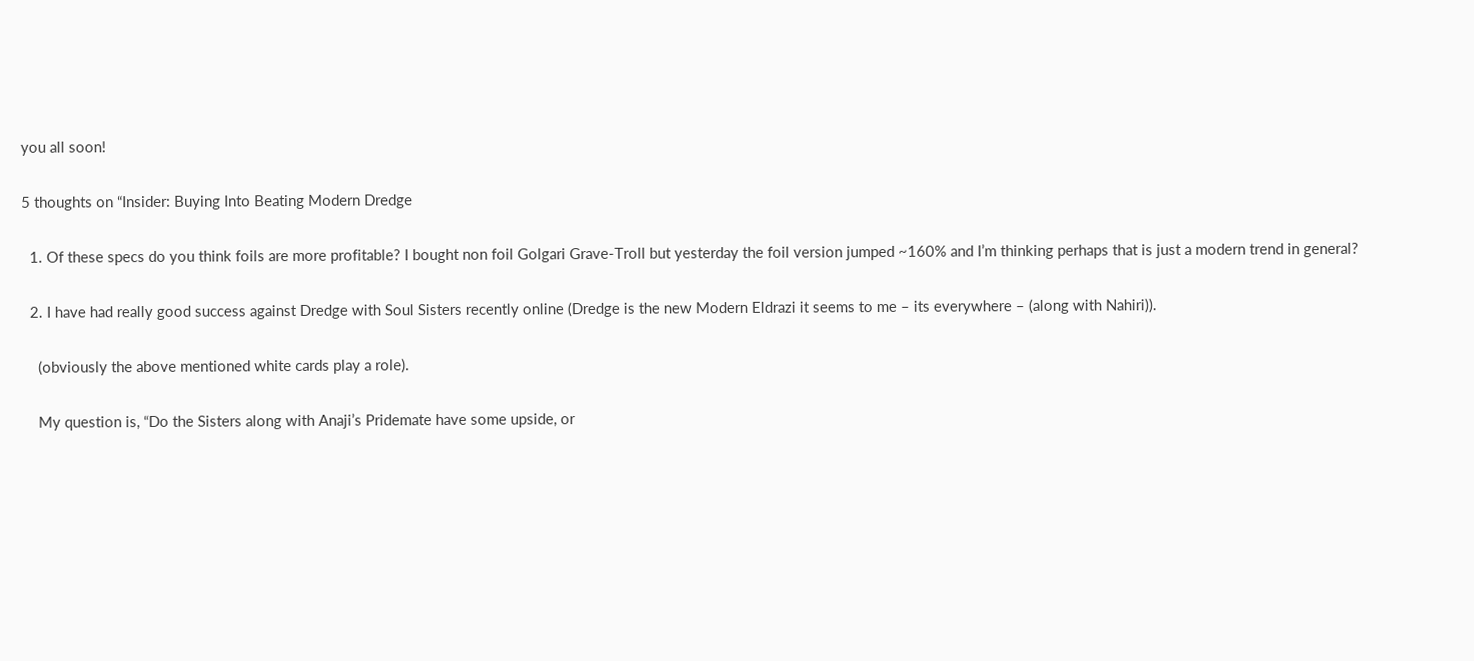you all soon!

5 thoughts on “Insider: Buying Into Beating Modern Dredge

  1. Of these specs do you think foils are more profitable? I bought non foil Golgari Grave-Troll but yesterday the foil version jumped ~160% and I’m thinking perhaps that is just a modern trend in general?

  2. I have had really good success against Dredge with Soul Sisters recently online (Dredge is the new Modern Eldrazi it seems to me – its everywhere – (along with Nahiri)).

    (obviously the above mentioned white cards play a role).

    My question is, “Do the Sisters along with Anaji’s Pridemate have some upside, or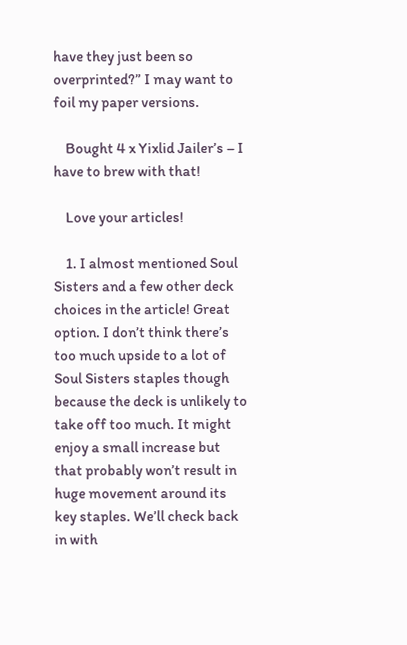have they just been so overprinted?” I may want to foil my paper versions.

    Bought 4 x Yixlid Jailer’s – I have to brew with that!

    Love your articles!

    1. I almost mentioned Soul Sisters and a few other deck choices in the article! Great option. I don’t think there’s too much upside to a lot of Soul Sisters staples though because the deck is unlikely to take off too much. It might enjoy a small increase but that probably won’t result in huge movement around its key staples. We’ll check back in with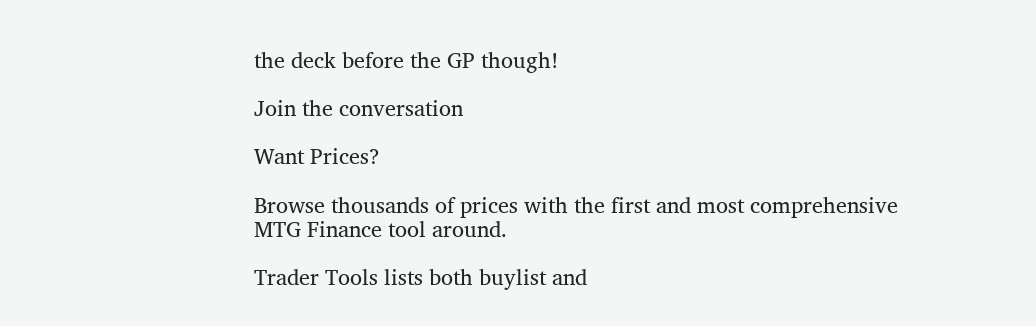the deck before the GP though!

Join the conversation

Want Prices?

Browse thousands of prices with the first and most comprehensive MTG Finance tool around.

Trader Tools lists both buylist and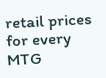retail prices for every MTG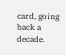card, going back a decade.